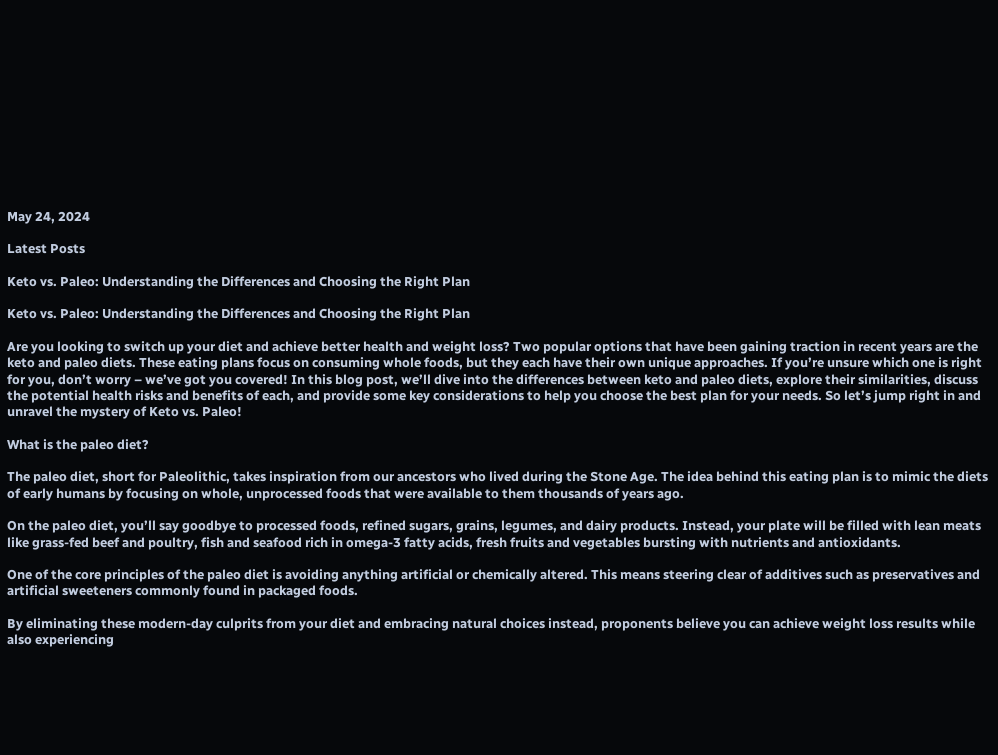May 24, 2024

Latest Posts

Keto vs. Paleo: Understanding the Differences and Choosing the Right Plan

Keto vs. Paleo: Understanding the Differences and Choosing the Right Plan

Are you looking to switch up your diet and achieve better health and weight loss? Two popular options that have been gaining traction in recent years are the keto and paleo diets. These eating plans focus on consuming whole foods, but they each have their own unique approaches. If you’re unsure which one is right for you, don’t worry – we’ve got you covered! In this blog post, we’ll dive into the differences between keto and paleo diets, explore their similarities, discuss the potential health risks and benefits of each, and provide some key considerations to help you choose the best plan for your needs. So let’s jump right in and unravel the mystery of Keto vs. Paleo!

What is the paleo diet?

The paleo diet, short for Paleolithic, takes inspiration from our ancestors who lived during the Stone Age. The idea behind this eating plan is to mimic the diets of early humans by focusing on whole, unprocessed foods that were available to them thousands of years ago.

On the paleo diet, you’ll say goodbye to processed foods, refined sugars, grains, legumes, and dairy products. Instead, your plate will be filled with lean meats like grass-fed beef and poultry, fish and seafood rich in omega-3 fatty acids, fresh fruits and vegetables bursting with nutrients and antioxidants.

One of the core principles of the paleo diet is avoiding anything artificial or chemically altered. This means steering clear of additives such as preservatives and artificial sweeteners commonly found in packaged foods.

By eliminating these modern-day culprits from your diet and embracing natural choices instead, proponents believe you can achieve weight loss results while also experiencing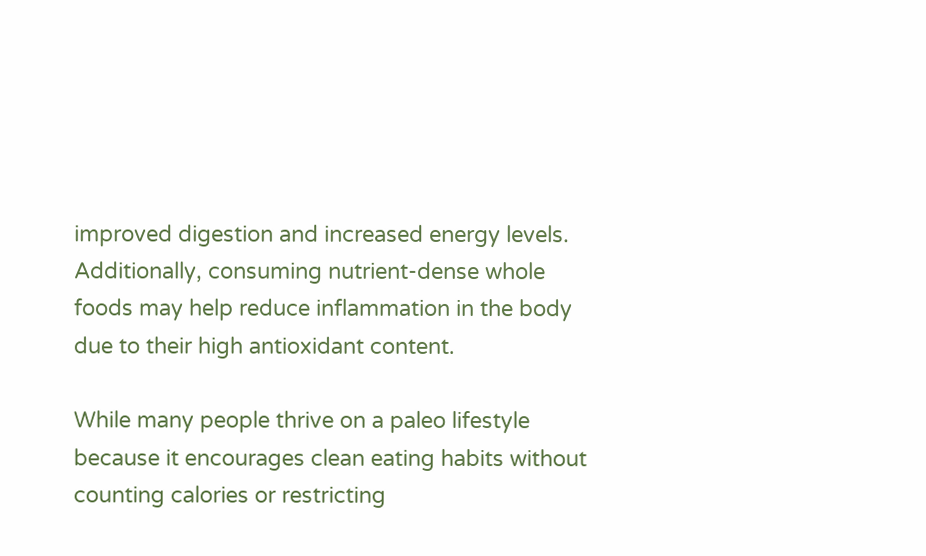improved digestion and increased energy levels. Additionally, consuming nutrient-dense whole foods may help reduce inflammation in the body due to their high antioxidant content.

While many people thrive on a paleo lifestyle because it encourages clean eating habits without counting calories or restricting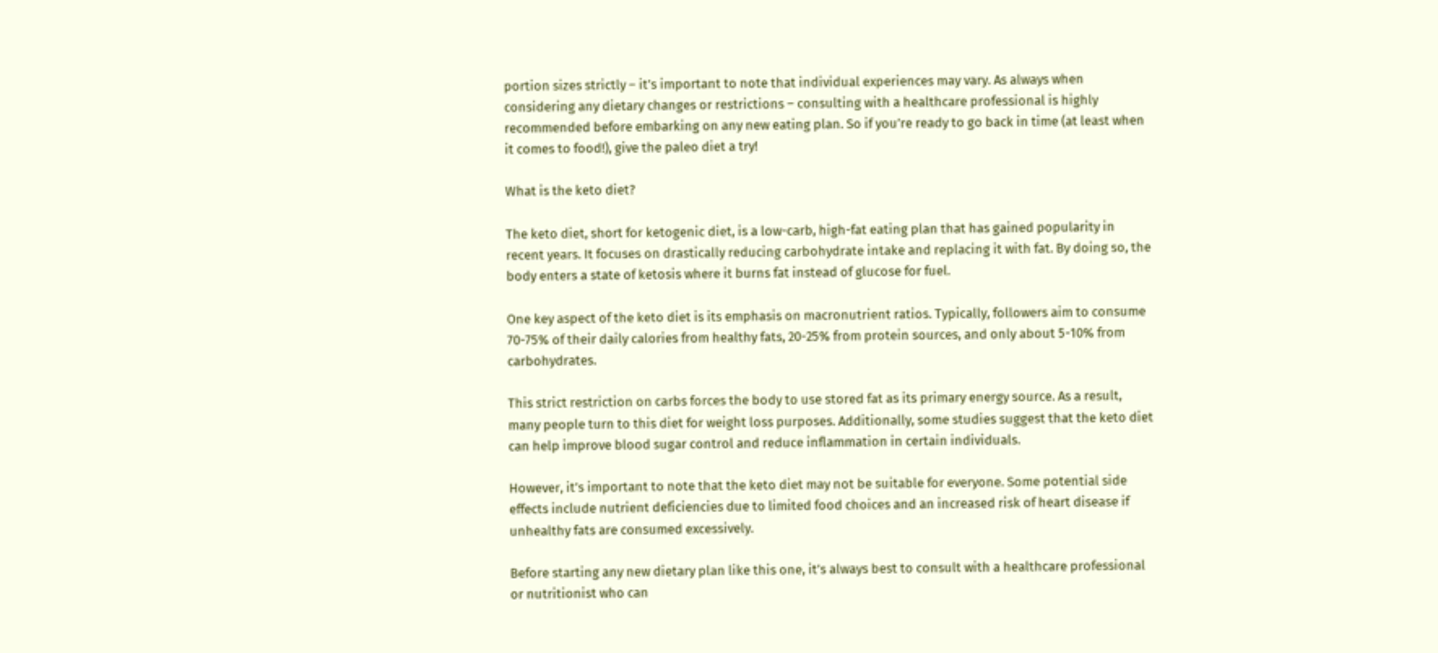portion sizes strictly – it’s important to note that individual experiences may vary. As always when considering any dietary changes or restrictions – consulting with a healthcare professional is highly recommended before embarking on any new eating plan. So if you’re ready to go back in time (at least when it comes to food!), give the paleo diet a try!

What is the keto diet?

The keto diet, short for ketogenic diet, is a low-carb, high-fat eating plan that has gained popularity in recent years. It focuses on drastically reducing carbohydrate intake and replacing it with fat. By doing so, the body enters a state of ketosis where it burns fat instead of glucose for fuel.

One key aspect of the keto diet is its emphasis on macronutrient ratios. Typically, followers aim to consume 70-75% of their daily calories from healthy fats, 20-25% from protein sources, and only about 5-10% from carbohydrates.

This strict restriction on carbs forces the body to use stored fat as its primary energy source. As a result, many people turn to this diet for weight loss purposes. Additionally, some studies suggest that the keto diet can help improve blood sugar control and reduce inflammation in certain individuals.

However, it’s important to note that the keto diet may not be suitable for everyone. Some potential side effects include nutrient deficiencies due to limited food choices and an increased risk of heart disease if unhealthy fats are consumed excessively.

Before starting any new dietary plan like this one, it’s always best to consult with a healthcare professional or nutritionist who can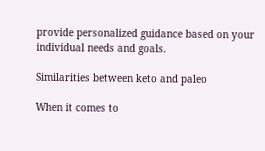provide personalized guidance based on your individual needs and goals.

Similarities between keto and paleo

When it comes to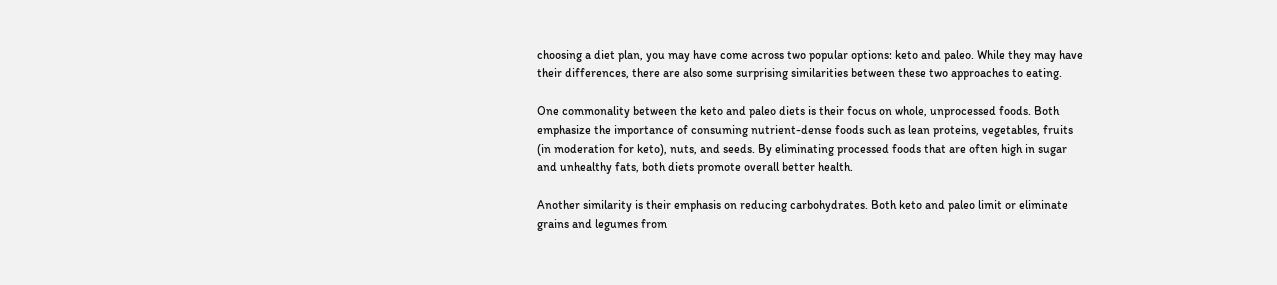choosing a diet plan, you may have come across two popular options: keto and paleo. While they may have their differences, there are also some surprising similarities between these two approaches to eating.

One commonality between the keto and paleo diets is their focus on whole, unprocessed foods. Both emphasize the importance of consuming nutrient-dense foods such as lean proteins, vegetables, fruits (in moderation for keto), nuts, and seeds. By eliminating processed foods that are often high in sugar and unhealthy fats, both diets promote overall better health.

Another similarity is their emphasis on reducing carbohydrates. Both keto and paleo limit or eliminate grains and legumes from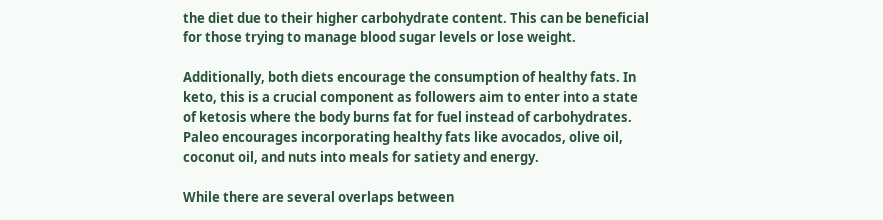the diet due to their higher carbohydrate content. This can be beneficial for those trying to manage blood sugar levels or lose weight.

Additionally, both diets encourage the consumption of healthy fats. In keto, this is a crucial component as followers aim to enter into a state of ketosis where the body burns fat for fuel instead of carbohydrates. Paleo encourages incorporating healthy fats like avocados, olive oil, coconut oil, and nuts into meals for satiety and energy.

While there are several overlaps between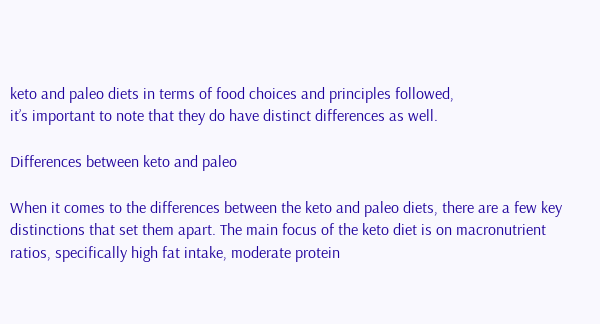keto and paleo diets in terms of food choices and principles followed,
it’s important to note that they do have distinct differences as well.

Differences between keto and paleo

When it comes to the differences between the keto and paleo diets, there are a few key distinctions that set them apart. The main focus of the keto diet is on macronutrient ratios, specifically high fat intake, moderate protein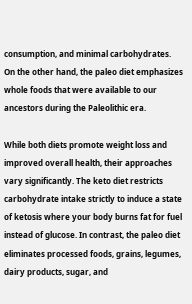consumption, and minimal carbohydrates. On the other hand, the paleo diet emphasizes whole foods that were available to our ancestors during the Paleolithic era.

While both diets promote weight loss and improved overall health, their approaches vary significantly. The keto diet restricts carbohydrate intake strictly to induce a state of ketosis where your body burns fat for fuel instead of glucose. In contrast, the paleo diet eliminates processed foods, grains, legumes, dairy products, sugar, and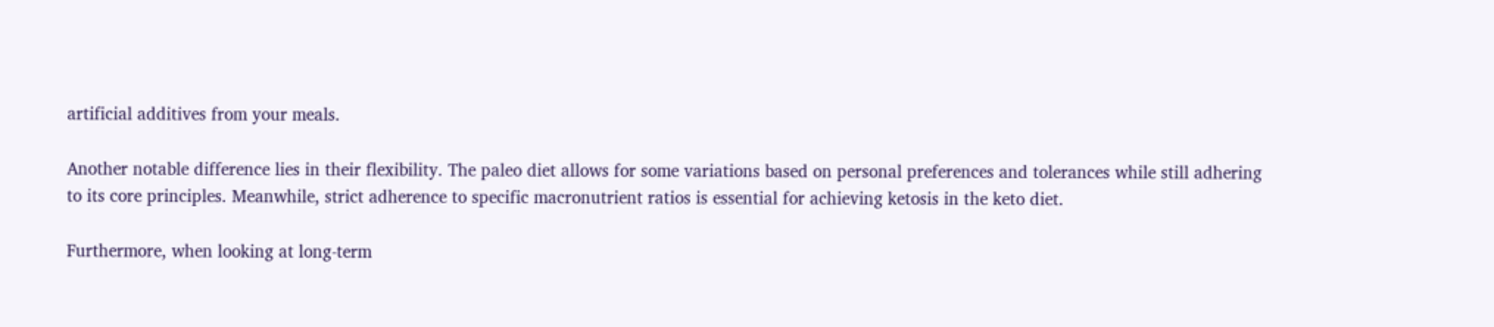artificial additives from your meals.

Another notable difference lies in their flexibility. The paleo diet allows for some variations based on personal preferences and tolerances while still adhering to its core principles. Meanwhile, strict adherence to specific macronutrient ratios is essential for achieving ketosis in the keto diet.

Furthermore, when looking at long-term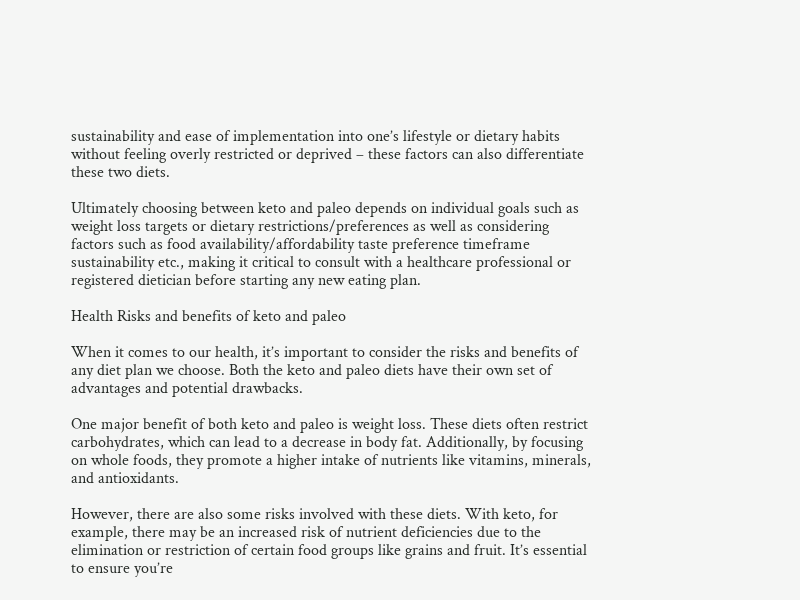sustainability and ease of implementation into one’s lifestyle or dietary habits without feeling overly restricted or deprived – these factors can also differentiate these two diets.

Ultimately choosing between keto and paleo depends on individual goals such as weight loss targets or dietary restrictions/preferences as well as considering factors such as food availability/affordability taste preference timeframe sustainability etc., making it critical to consult with a healthcare professional or registered dietician before starting any new eating plan.

Health Risks and benefits of keto and paleo

When it comes to our health, it’s important to consider the risks and benefits of any diet plan we choose. Both the keto and paleo diets have their own set of advantages and potential drawbacks.

One major benefit of both keto and paleo is weight loss. These diets often restrict carbohydrates, which can lead to a decrease in body fat. Additionally, by focusing on whole foods, they promote a higher intake of nutrients like vitamins, minerals, and antioxidants.

However, there are also some risks involved with these diets. With keto, for example, there may be an increased risk of nutrient deficiencies due to the elimination or restriction of certain food groups like grains and fruit. It’s essential to ensure you’re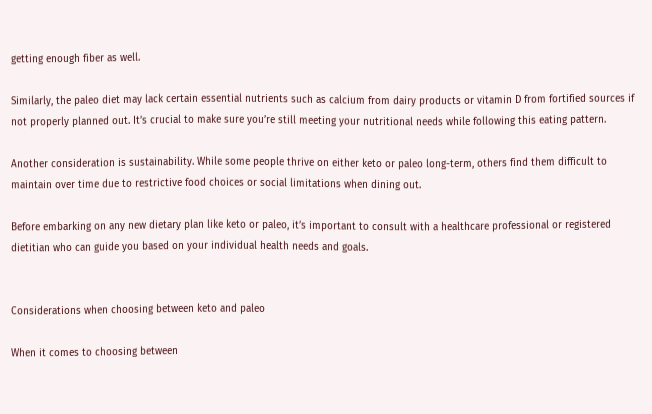getting enough fiber as well.

Similarly, the paleo diet may lack certain essential nutrients such as calcium from dairy products or vitamin D from fortified sources if not properly planned out. It’s crucial to make sure you’re still meeting your nutritional needs while following this eating pattern.

Another consideration is sustainability. While some people thrive on either keto or paleo long-term, others find them difficult to maintain over time due to restrictive food choices or social limitations when dining out.

Before embarking on any new dietary plan like keto or paleo, it’s important to consult with a healthcare professional or registered dietitian who can guide you based on your individual health needs and goals.


Considerations when choosing between keto and paleo

When it comes to choosing between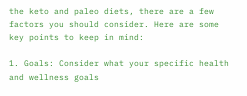the keto and paleo diets, there are a few factors you should consider. Here are some key points to keep in mind:

1. Goals: Consider what your specific health and wellness goals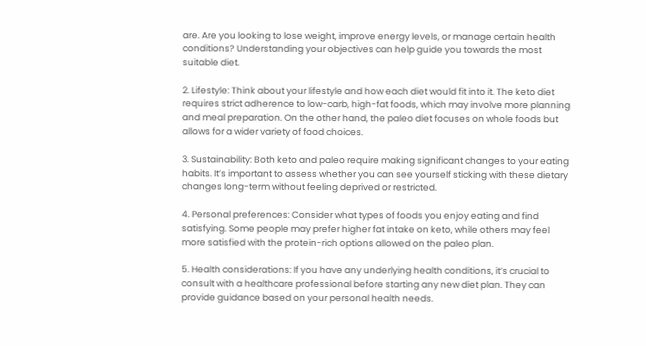are. Are you looking to lose weight, improve energy levels, or manage certain health conditions? Understanding your objectives can help guide you towards the most suitable diet.

2. Lifestyle: Think about your lifestyle and how each diet would fit into it. The keto diet requires strict adherence to low-carb, high-fat foods, which may involve more planning and meal preparation. On the other hand, the paleo diet focuses on whole foods but allows for a wider variety of food choices.

3. Sustainability: Both keto and paleo require making significant changes to your eating habits. It’s important to assess whether you can see yourself sticking with these dietary changes long-term without feeling deprived or restricted.

4. Personal preferences: Consider what types of foods you enjoy eating and find satisfying. Some people may prefer higher fat intake on keto, while others may feel more satisfied with the protein-rich options allowed on the paleo plan.

5. Health considerations: If you have any underlying health conditions, it’s crucial to consult with a healthcare professional before starting any new diet plan. They can provide guidance based on your personal health needs.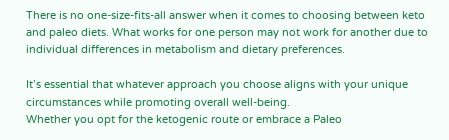There is no one-size-fits-all answer when it comes to choosing between keto and paleo diets. What works for one person may not work for another due to individual differences in metabolism and dietary preferences.

It’s essential that whatever approach you choose aligns with your unique circumstances while promoting overall well-being.
Whether you opt for the ketogenic route or embrace a Paleo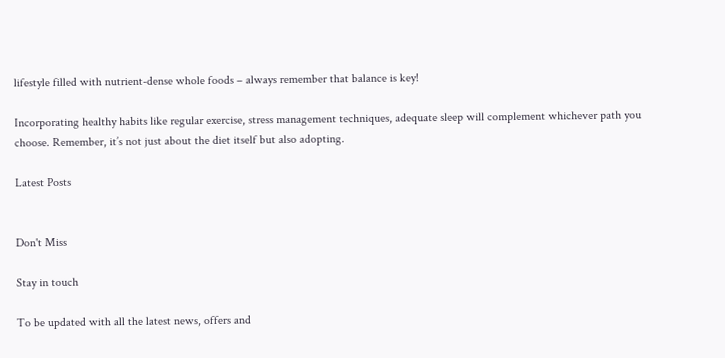lifestyle filled with nutrient-dense whole foods – always remember that balance is key!

Incorporating healthy habits like regular exercise, stress management techniques, adequate sleep will complement whichever path you choose. Remember, it’s not just about the diet itself but also adopting.

Latest Posts


Don't Miss

Stay in touch

To be updated with all the latest news, offers and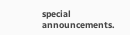special announcements.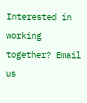Interested in working together? Email us